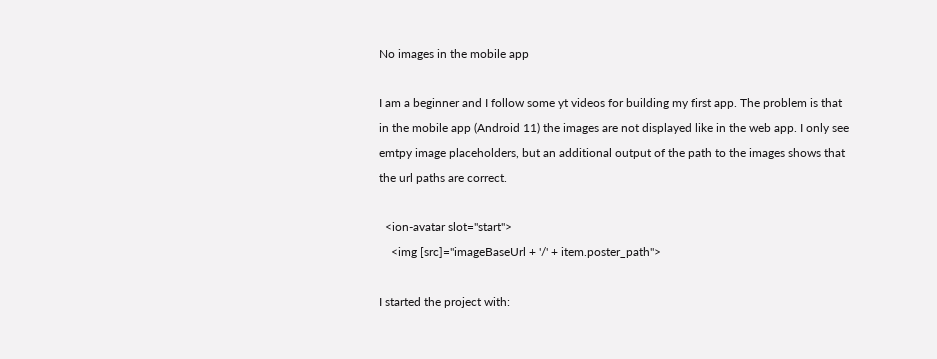No images in the mobile app

I am a beginner and I follow some yt videos for building my first app. The problem is that in the mobile app (Android 11) the images are not displayed like in the web app. I only see emtpy image placeholders, but an additional output of the path to the images shows that the url paths are correct.

  <ion-avatar slot="start">
    <img [src]="imageBaseUrl + '/' + item.poster_path">

I started the project with: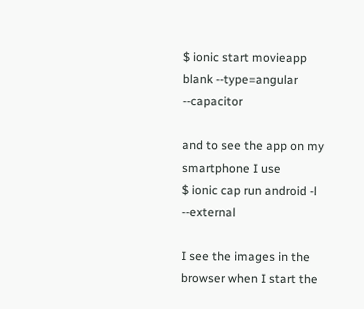$ ionic start movieapp blank --type=angular --capacitor

and to see the app on my smartphone I use
$ ionic cap run android -l --external

I see the images in the browser when I start the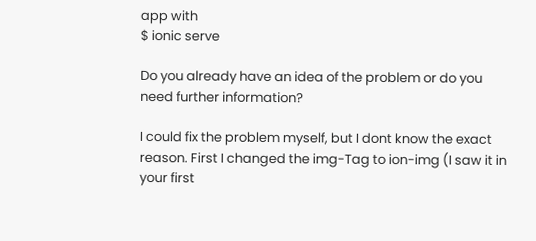app with
$ ionic serve

Do you already have an idea of the problem or do you need further information?

I could fix the problem myself, but I dont know the exact reason. First I changed the img-Tag to ion-img (I saw it in your first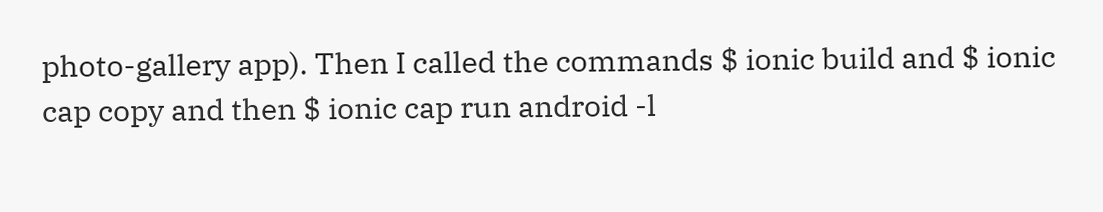photo-gallery app). Then I called the commands $ ionic build and $ ionic cap copy and then $ ionic cap run android -l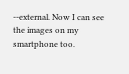--external. Now I can see the images on my smartphone too.